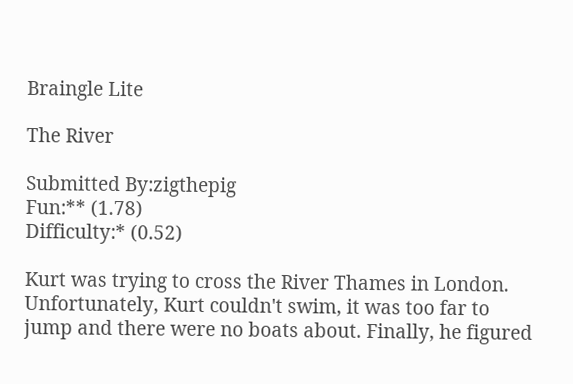Braingle Lite

The River

Submitted By:zigthepig
Fun:** (1.78)
Difficulty:* (0.52)

Kurt was trying to cross the River Thames in London. Unfortunately, Kurt couldn't swim, it was too far to jump and there were no boats about. Finally, he figured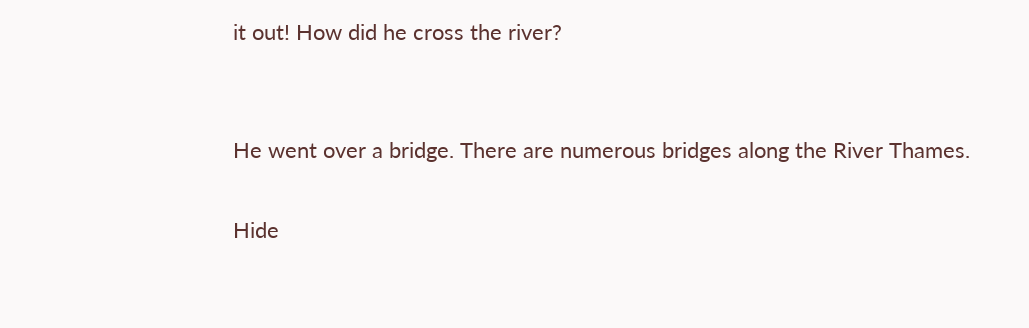it out! How did he cross the river?


He went over a bridge. There are numerous bridges along the River Thames.

Hide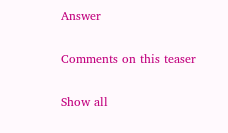Answer

Comments on this teaser

Show all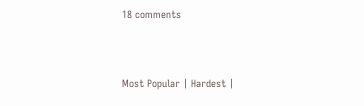18 comments


Most Popular | Hardest |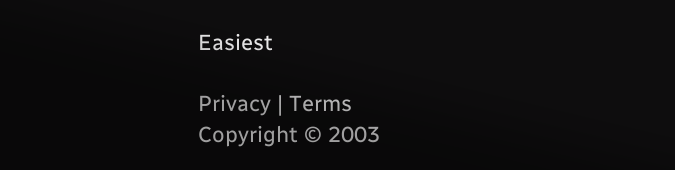Easiest

Privacy | Terms
Copyright © 2003